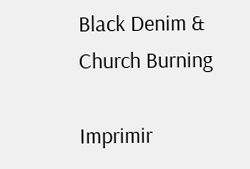Black Denim & Church Burning

Imprimir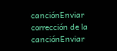canciónEnviar corrección de la canciónEnviar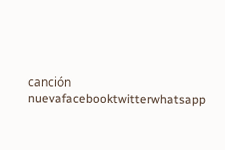canción nuevafacebooktwitterwhatsapp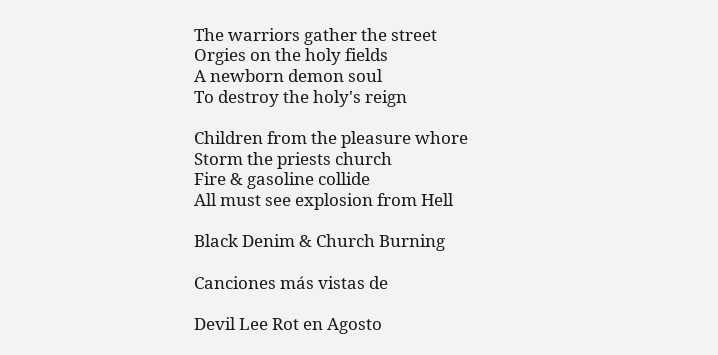The warriors gather the street
Orgies on the holy fields
A newborn demon soul
To destroy the holy's reign

Children from the pleasure whore
Storm the priests church
Fire & gasoline collide
All must see explosion from Hell

Black Denim & Church Burning

Canciones más vistas de

Devil Lee Rot en Agosto